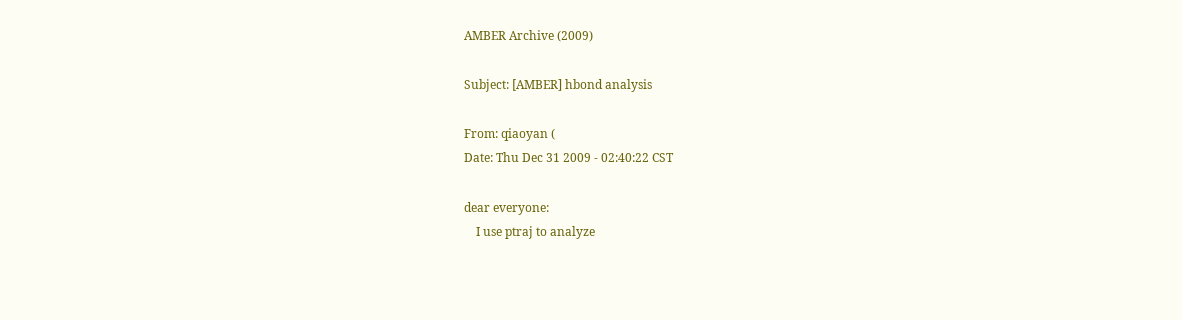AMBER Archive (2009)

Subject: [AMBER] hbond analysis

From: qiaoyan (
Date: Thu Dec 31 2009 - 02:40:22 CST

dear everyone:
    I use ptraj to analyze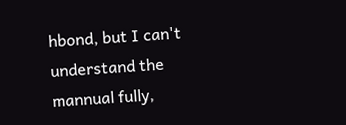hbond, but I can't understand the mannual fully,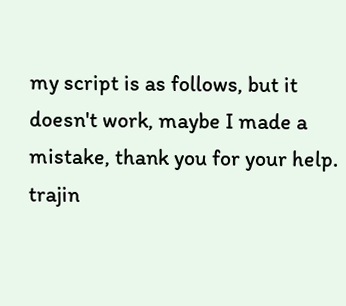my script is as follows, but it doesn't work, maybe I made a mistake, thank you for your help.
trajin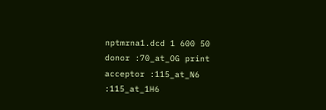nptmrna1.dcd 1 600 50
donor :70_at_OG print
acceptor :115_at_N6 :115_at_1H6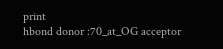print
hbond donor :70_at_OG acceptor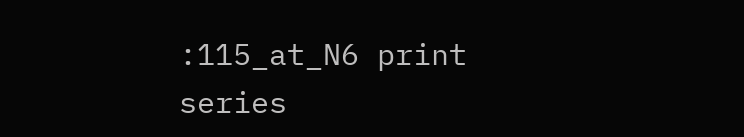:115_at_N6 print series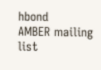hbond
AMBER mailing list